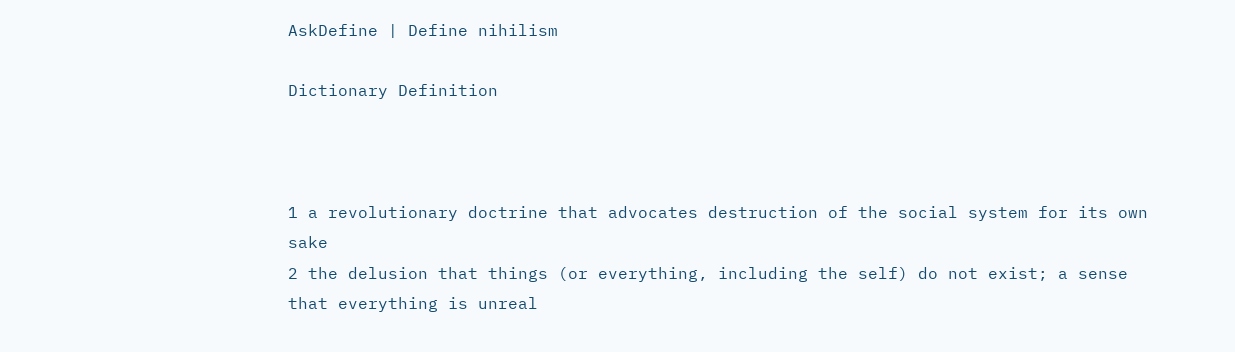AskDefine | Define nihilism

Dictionary Definition



1 a revolutionary doctrine that advocates destruction of the social system for its own sake
2 the delusion that things (or everything, including the self) do not exist; a sense that everything is unreal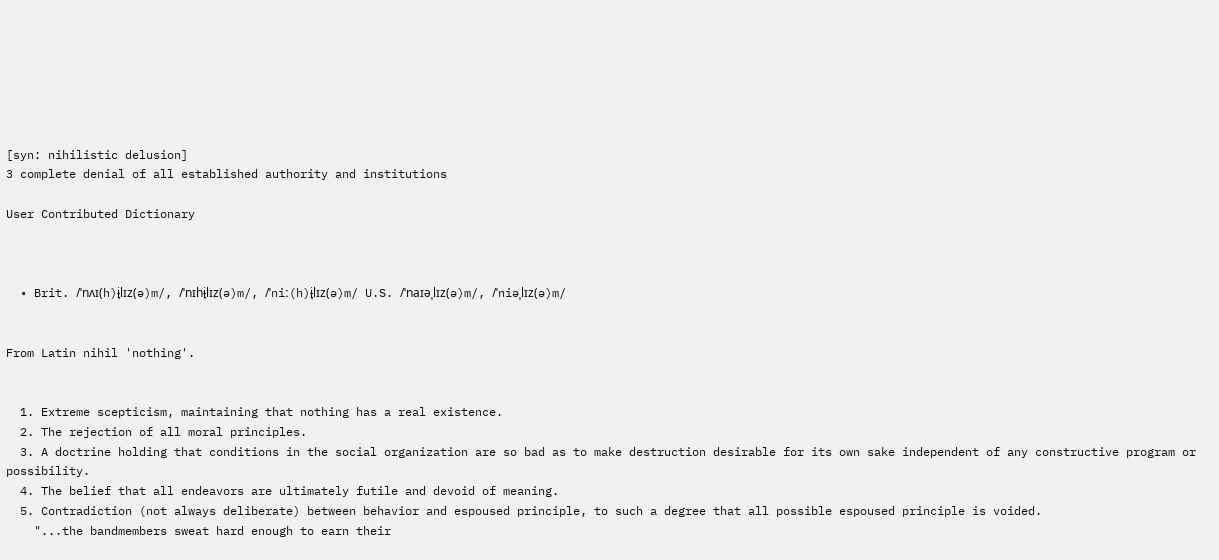[syn: nihilistic delusion]
3 complete denial of all established authority and institutions

User Contributed Dictionary



  • Brit. /ˈnʌɪ(h)ɨ̞lɪz(ə)m/, /ˈnɪhɨ̞lɪz(ə)m/, /ˈniː(h)ɨ̞lɪz(ə)m/ U.S. /ˈnaɪəˌlɪz(ə)m/, /ˈniəˌlɪz(ə)m/


From Latin nihil 'nothing'.


  1. Extreme scepticism, maintaining that nothing has a real existence.
  2. The rejection of all moral principles.
  3. A doctrine holding that conditions in the social organization are so bad as to make destruction desirable for its own sake independent of any constructive program or possibility.
  4. The belief that all endeavors are ultimately futile and devoid of meaning.
  5. Contradiction (not always deliberate) between behavior and espoused principle, to such a degree that all possible espoused principle is voided.
    "...the bandmembers sweat hard enough to earn their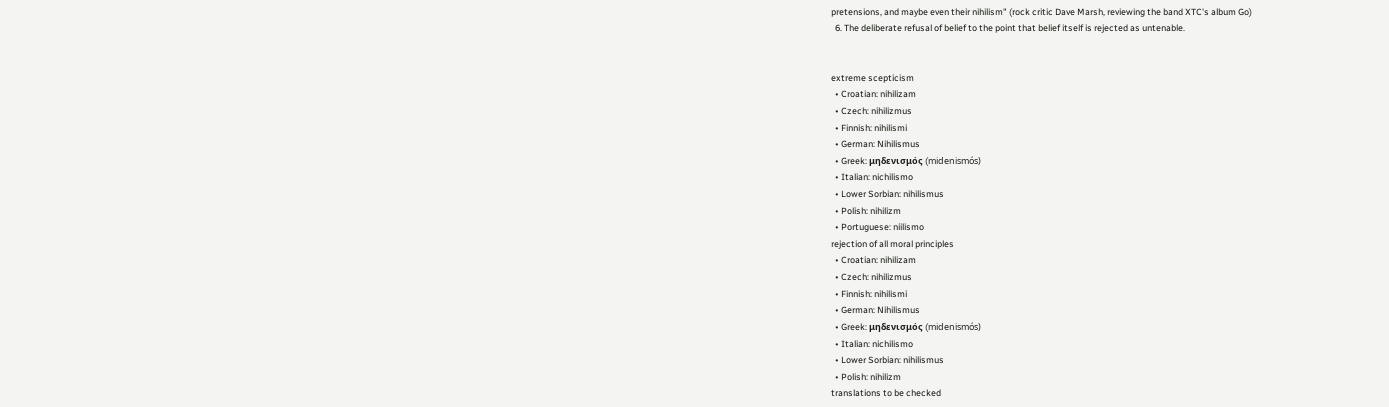pretensions, and maybe even their nihilism" (rock critic Dave Marsh, reviewing the band XTC's album Go)
  6. The deliberate refusal of belief to the point that belief itself is rejected as untenable.


extreme scepticism
  • Croatian: nihilizam
  • Czech: nihilizmus
  • Finnish: nihilismi
  • German: Nihilismus
  • Greek: μηδενισμός (midenismós)
  • Italian: nichilismo
  • Lower Sorbian: nihilismus
  • Polish: nihilizm
  • Portuguese: niilismo
rejection of all moral principles
  • Croatian: nihilizam
  • Czech: nihilizmus
  • Finnish: nihilismi
  • German: Nihilismus
  • Greek: μηδενισμός (midenismós)
  • Italian: nichilismo
  • Lower Sorbian: nihilismus
  • Polish: nihilizm
translations to be checked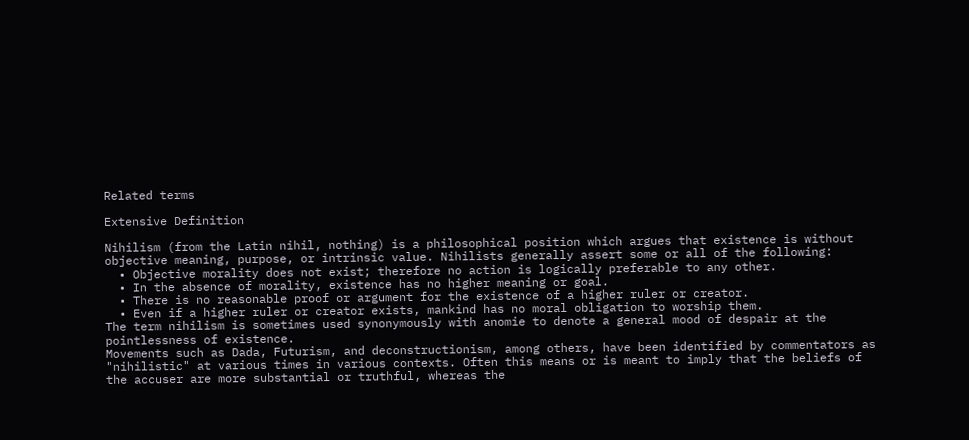Related terms

Extensive Definition

Nihilism (from the Latin nihil, nothing) is a philosophical position which argues that existence is without objective meaning, purpose, or intrinsic value. Nihilists generally assert some or all of the following:
  • Objective morality does not exist; therefore no action is logically preferable to any other.
  • In the absence of morality, existence has no higher meaning or goal.
  • There is no reasonable proof or argument for the existence of a higher ruler or creator.
  • Even if a higher ruler or creator exists, mankind has no moral obligation to worship them.
The term nihilism is sometimes used synonymously with anomie to denote a general mood of despair at the pointlessness of existence.
Movements such as Dada, Futurism, and deconstructionism, among others, have been identified by commentators as "nihilistic" at various times in various contexts. Often this means or is meant to imply that the beliefs of the accuser are more substantial or truthful, whereas the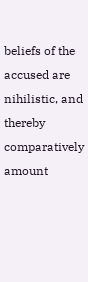beliefs of the accused are nihilistic, and thereby comparatively amount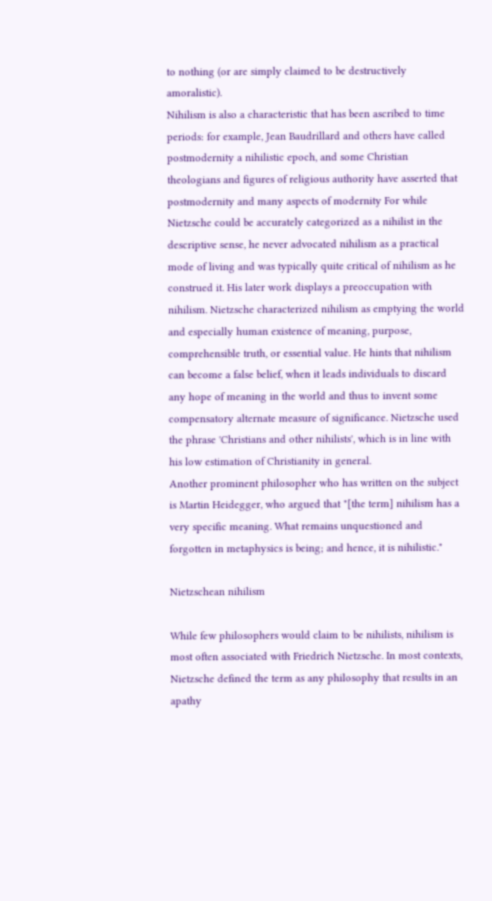to nothing (or are simply claimed to be destructively amoralistic).
Nihilism is also a characteristic that has been ascribed to time periods: for example, Jean Baudrillard and others have called postmodernity a nihilistic epoch, and some Christian theologians and figures of religious authority have asserted that postmodernity and many aspects of modernity For while Nietzsche could be accurately categorized as a nihilist in the descriptive sense, he never advocated nihilism as a practical mode of living and was typically quite critical of nihilism as he construed it. His later work displays a preoccupation with nihilism. Nietzsche characterized nihilism as emptying the world and especially human existence of meaning, purpose, comprehensible truth, or essential value. He hints that nihilism can become a false belief, when it leads individuals to discard any hope of meaning in the world and thus to invent some compensatory alternate measure of significance. Nietzsche used the phrase 'Christians and other nihilists', which is in line with his low estimation of Christianity in general.
Another prominent philosopher who has written on the subject is Martin Heidegger, who argued that "[the term] nihilism has a very specific meaning. What remains unquestioned and forgotten in metaphysics is being; and hence, it is nihilistic."

Nietzschean nihilism

While few philosophers would claim to be nihilists, nihilism is most often associated with Friedrich Nietzsche. In most contexts, Nietzsche defined the term as any philosophy that results in an apathy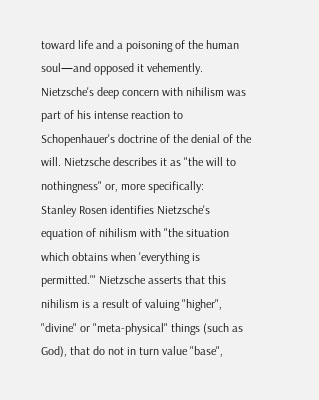toward life and a poisoning of the human soul—and opposed it vehemently. Nietzsche's deep concern with nihilism was part of his intense reaction to Schopenhauer's doctrine of the denial of the will. Nietzsche describes it as "the will to nothingness" or, more specifically:
Stanley Rosen identifies Nietzsche's equation of nihilism with "the situation which obtains when 'everything is permitted.'" Nietzsche asserts that this nihilism is a result of valuing "higher", "divine" or "meta-physical" things (such as God), that do not in turn value "base",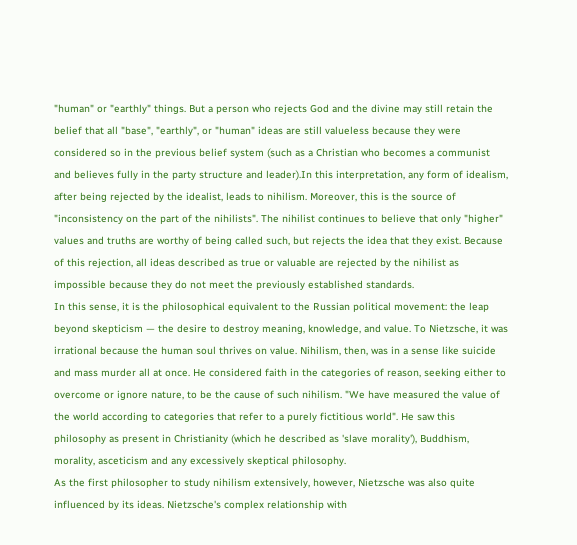"human" or "earthly" things. But a person who rejects God and the divine may still retain the belief that all "base", "earthly", or "human" ideas are still valueless because they were considered so in the previous belief system (such as a Christian who becomes a communist and believes fully in the party structure and leader).In this interpretation, any form of idealism, after being rejected by the idealist, leads to nihilism. Moreover, this is the source of "inconsistency on the part of the nihilists". The nihilist continues to believe that only "higher" values and truths are worthy of being called such, but rejects the idea that they exist. Because of this rejection, all ideas described as true or valuable are rejected by the nihilist as impossible because they do not meet the previously established standards.
In this sense, it is the philosophical equivalent to the Russian political movement: the leap beyond skepticism — the desire to destroy meaning, knowledge, and value. To Nietzsche, it was irrational because the human soul thrives on value. Nihilism, then, was in a sense like suicide and mass murder all at once. He considered faith in the categories of reason, seeking either to overcome or ignore nature, to be the cause of such nihilism. "We have measured the value of the world according to categories that refer to a purely fictitious world". He saw this philosophy as present in Christianity (which he described as 'slave morality'), Buddhism, morality, asceticism and any excessively skeptical philosophy.
As the first philosopher to study nihilism extensively, however, Nietzsche was also quite influenced by its ideas. Nietzsche's complex relationship with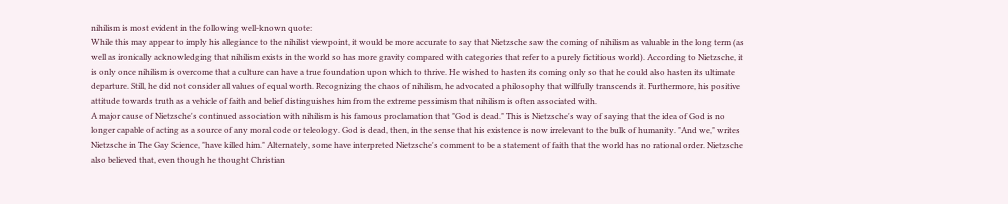nihilism is most evident in the following well-known quote:
While this may appear to imply his allegiance to the nihilist viewpoint, it would be more accurate to say that Nietzsche saw the coming of nihilism as valuable in the long term (as well as ironically acknowledging that nihilism exists in the world so has more gravity compared with categories that refer to a purely fictitious world). According to Nietzsche, it is only once nihilism is overcome that a culture can have a true foundation upon which to thrive. He wished to hasten its coming only so that he could also hasten its ultimate departure. Still, he did not consider all values of equal worth. Recognizing the chaos of nihilism, he advocated a philosophy that willfully transcends it. Furthermore, his positive attitude towards truth as a vehicle of faith and belief distinguishes him from the extreme pessimism that nihilism is often associated with.
A major cause of Nietzsche's continued association with nihilism is his famous proclamation that "God is dead." This is Nietzsche's way of saying that the idea of God is no longer capable of acting as a source of any moral code or teleology. God is dead, then, in the sense that his existence is now irrelevant to the bulk of humanity. "And we," writes Nietzsche in The Gay Science, "have killed him." Alternately, some have interpreted Nietzsche's comment to be a statement of faith that the world has no rational order. Nietzsche also believed that, even though he thought Christian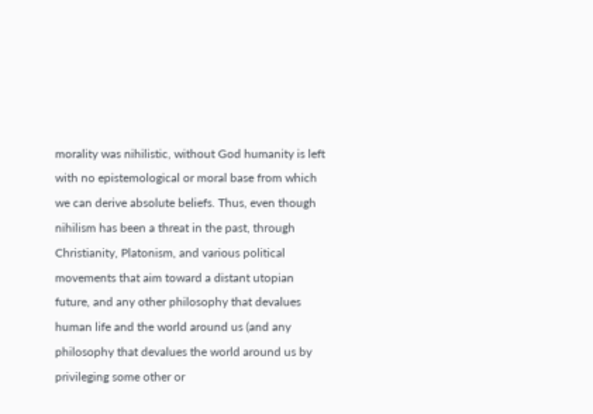morality was nihilistic, without God humanity is left with no epistemological or moral base from which we can derive absolute beliefs. Thus, even though nihilism has been a threat in the past, through Christianity, Platonism, and various political movements that aim toward a distant utopian future, and any other philosophy that devalues human life and the world around us (and any philosophy that devalues the world around us by privileging some other or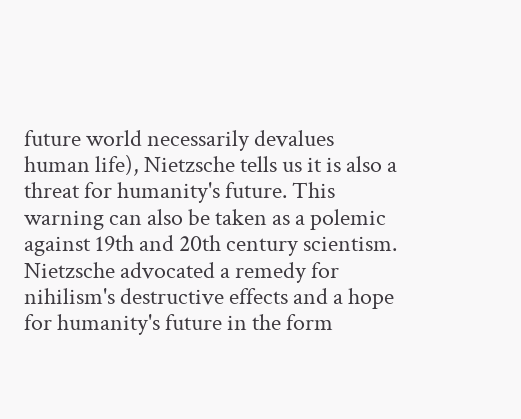future world necessarily devalues human life), Nietzsche tells us it is also a threat for humanity's future. This warning can also be taken as a polemic against 19th and 20th century scientism.
Nietzsche advocated a remedy for nihilism's destructive effects and a hope for humanity's future in the form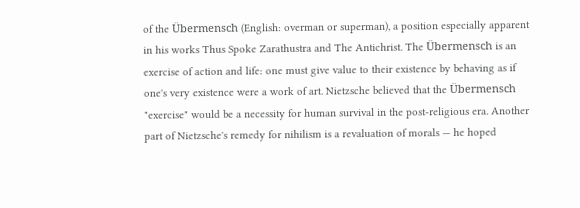of the Übermensch (English: overman or superman), a position especially apparent in his works Thus Spoke Zarathustra and The Antichrist. The Übermensch is an exercise of action and life: one must give value to their existence by behaving as if one's very existence were a work of art. Nietzsche believed that the Übermensch "exercise" would be a necessity for human survival in the post-religious era. Another part of Nietzsche's remedy for nihilism is a revaluation of morals — he hoped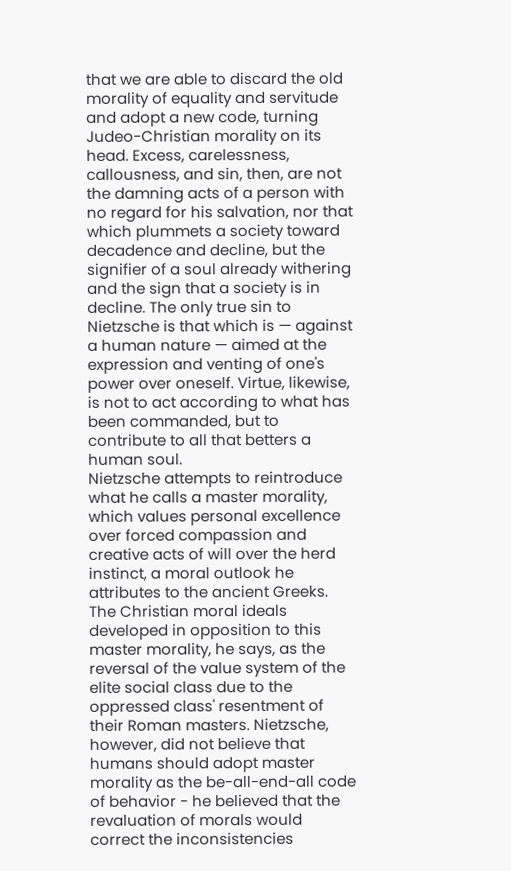that we are able to discard the old morality of equality and servitude and adopt a new code, turning Judeo-Christian morality on its head. Excess, carelessness, callousness, and sin, then, are not the damning acts of a person with no regard for his salvation, nor that which plummets a society toward decadence and decline, but the signifier of a soul already withering and the sign that a society is in decline. The only true sin to Nietzsche is that which is — against a human nature — aimed at the expression and venting of one's power over oneself. Virtue, likewise, is not to act according to what has been commanded, but to contribute to all that betters a human soul.
Nietzsche attempts to reintroduce what he calls a master morality, which values personal excellence over forced compassion and creative acts of will over the herd instinct, a moral outlook he attributes to the ancient Greeks. The Christian moral ideals developed in opposition to this master morality, he says, as the reversal of the value system of the elite social class due to the oppressed class' resentment of their Roman masters. Nietzsche, however, did not believe that humans should adopt master morality as the be-all-end-all code of behavior - he believed that the revaluation of morals would correct the inconsistencies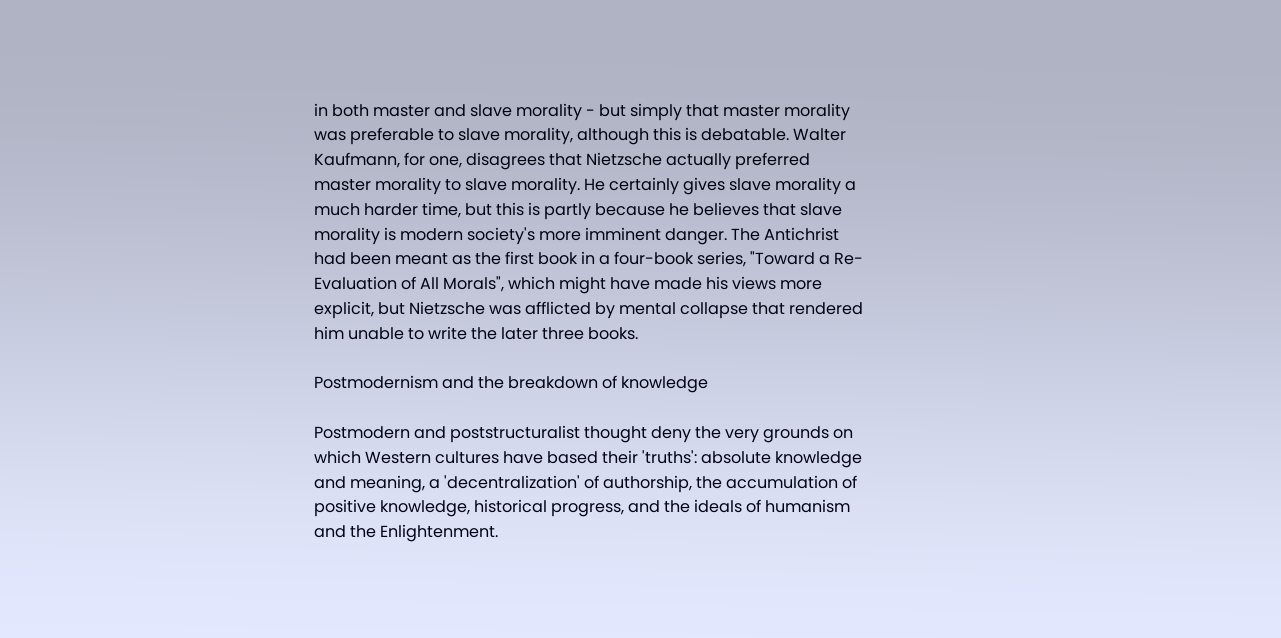in both master and slave morality - but simply that master morality was preferable to slave morality, although this is debatable. Walter Kaufmann, for one, disagrees that Nietzsche actually preferred master morality to slave morality. He certainly gives slave morality a much harder time, but this is partly because he believes that slave morality is modern society's more imminent danger. The Antichrist had been meant as the first book in a four-book series, "Toward a Re-Evaluation of All Morals", which might have made his views more explicit, but Nietzsche was afflicted by mental collapse that rendered him unable to write the later three books.

Postmodernism and the breakdown of knowledge

Postmodern and poststructuralist thought deny the very grounds on which Western cultures have based their 'truths': absolute knowledge and meaning, a 'decentralization' of authorship, the accumulation of positive knowledge, historical progress, and the ideals of humanism and the Enlightenment.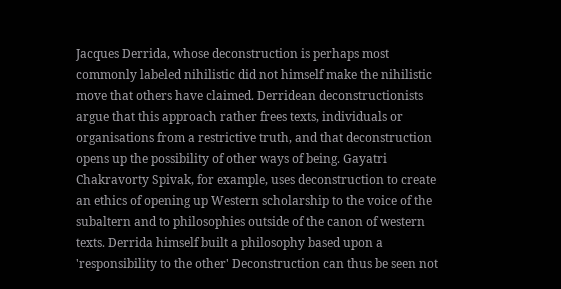Jacques Derrida, whose deconstruction is perhaps most commonly labeled nihilistic did not himself make the nihilistic move that others have claimed. Derridean deconstructionists argue that this approach rather frees texts, individuals or organisations from a restrictive truth, and that deconstruction opens up the possibility of other ways of being. Gayatri Chakravorty Spivak, for example, uses deconstruction to create an ethics of opening up Western scholarship to the voice of the subaltern and to philosophies outside of the canon of western texts. Derrida himself built a philosophy based upon a 'responsibility to the other' Deconstruction can thus be seen not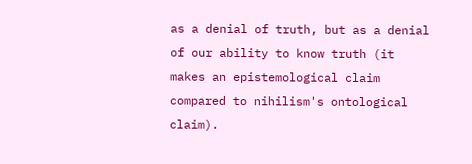as a denial of truth, but as a denial of our ability to know truth (it makes an epistemological claim compared to nihilism's ontological claim).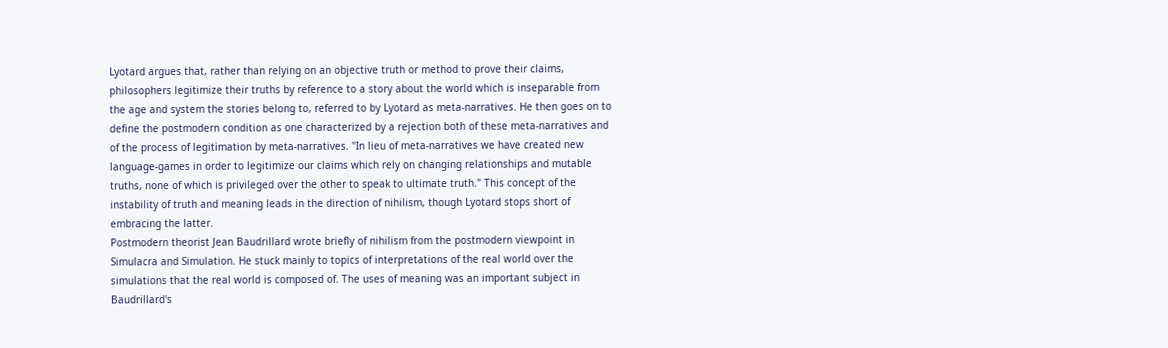Lyotard argues that, rather than relying on an objective truth or method to prove their claims, philosophers legitimize their truths by reference to a story about the world which is inseparable from the age and system the stories belong to, referred to by Lyotard as meta-narratives. He then goes on to define the postmodern condition as one characterized by a rejection both of these meta-narratives and of the process of legitimation by meta-narratives. "In lieu of meta-narratives we have created new language-games in order to legitimize our claims which rely on changing relationships and mutable truths, none of which is privileged over the other to speak to ultimate truth." This concept of the instability of truth and meaning leads in the direction of nihilism, though Lyotard stops short of embracing the latter.
Postmodern theorist Jean Baudrillard wrote briefly of nihilism from the postmodern viewpoint in Simulacra and Simulation. He stuck mainly to topics of interpretations of the real world over the simulations that the real world is composed of. The uses of meaning was an important subject in Baudrillard's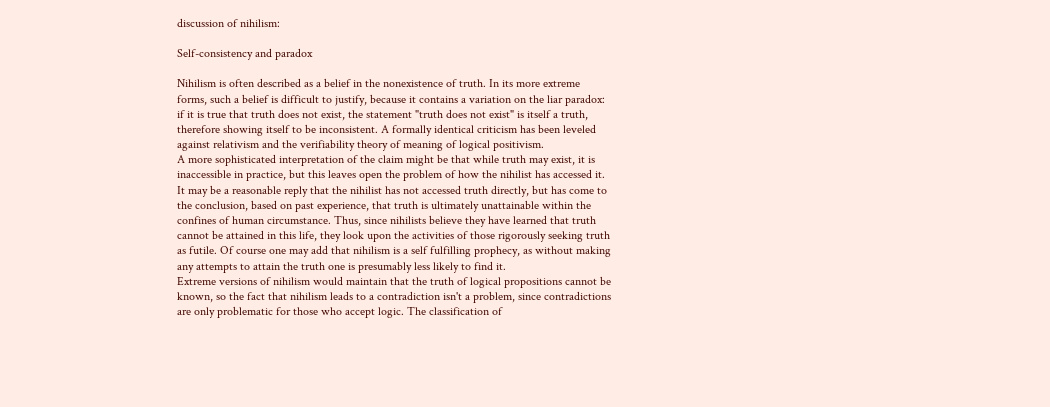discussion of nihilism:

Self-consistency and paradox

Nihilism is often described as a belief in the nonexistence of truth. In its more extreme forms, such a belief is difficult to justify, because it contains a variation on the liar paradox: if it is true that truth does not exist, the statement "truth does not exist" is itself a truth, therefore showing itself to be inconsistent. A formally identical criticism has been leveled against relativism and the verifiability theory of meaning of logical positivism.
A more sophisticated interpretation of the claim might be that while truth may exist, it is inaccessible in practice, but this leaves open the problem of how the nihilist has accessed it. It may be a reasonable reply that the nihilist has not accessed truth directly, but has come to the conclusion, based on past experience, that truth is ultimately unattainable within the confines of human circumstance. Thus, since nihilists believe they have learned that truth cannot be attained in this life, they look upon the activities of those rigorously seeking truth as futile. Of course one may add that nihilism is a self fulfilling prophecy, as without making any attempts to attain the truth one is presumably less likely to find it.
Extreme versions of nihilism would maintain that the truth of logical propositions cannot be known, so the fact that nihilism leads to a contradiction isn't a problem, since contradictions are only problematic for those who accept logic. The classification of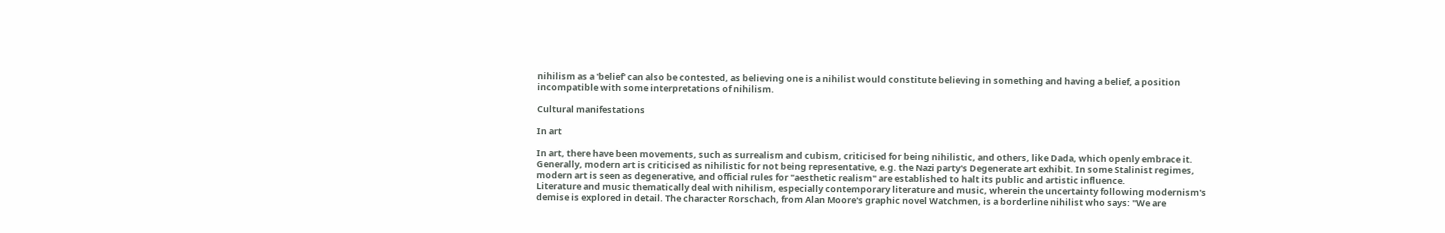nihilism as a 'belief' can also be contested, as believing one is a nihilist would constitute believing in something and having a belief, a position incompatible with some interpretations of nihilism.

Cultural manifestations

In art

In art, there have been movements, such as surrealism and cubism, criticised for being nihilistic, and others, like Dada, which openly embrace it. Generally, modern art is criticised as nihilistic for not being representative, e.g. the Nazi party's Degenerate art exhibit. In some Stalinist regimes, modern art is seen as degenerative, and official rules for "aesthetic realism" are established to halt its public and artistic influence.
Literature and music thematically deal with nihilism, especially contemporary literature and music, wherein the uncertainty following modernism's demise is explored in detail. The character Rorschach, from Alan Moore's graphic novel Watchmen, is a borderline nihilist who says: "We are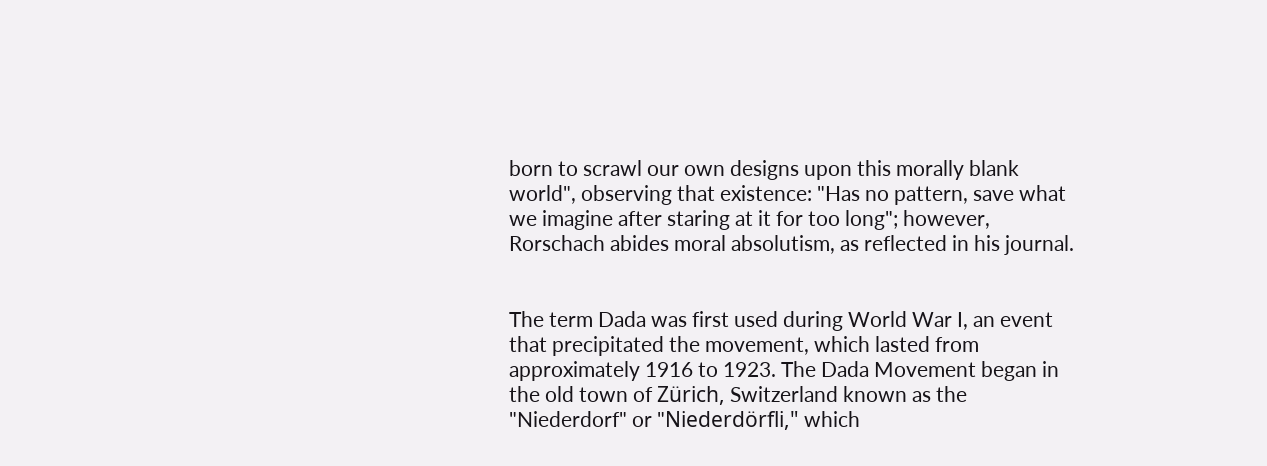born to scrawl our own designs upon this morally blank world", observing that existence: "Has no pattern, save what we imagine after staring at it for too long"; however, Rorschach abides moral absolutism, as reflected in his journal.


The term Dada was first used during World War I, an event that precipitated the movement, which lasted from approximately 1916 to 1923. The Dada Movement began in the old town of Zürich, Switzerland known as the "Niederdorf" or "Niederdörfli," which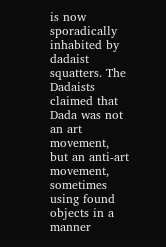is now sporadically inhabited by dadaist squatters. The Dadaists claimed that Dada was not an art movement, but an anti-art movement, sometimes using found objects in a manner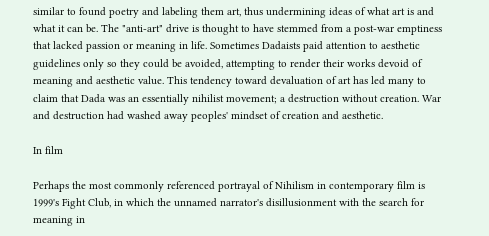similar to found poetry and labeling them art, thus undermining ideas of what art is and what it can be. The "anti-art" drive is thought to have stemmed from a post-war emptiness that lacked passion or meaning in life. Sometimes Dadaists paid attention to aesthetic guidelines only so they could be avoided, attempting to render their works devoid of meaning and aesthetic value. This tendency toward devaluation of art has led many to claim that Dada was an essentially nihilist movement; a destruction without creation. War and destruction had washed away peoples' mindset of creation and aesthetic.

In film

Perhaps the most commonly referenced portrayal of Nihilism in contemporary film is 1999's Fight Club, in which the unnamed narrator's disillusionment with the search for meaning in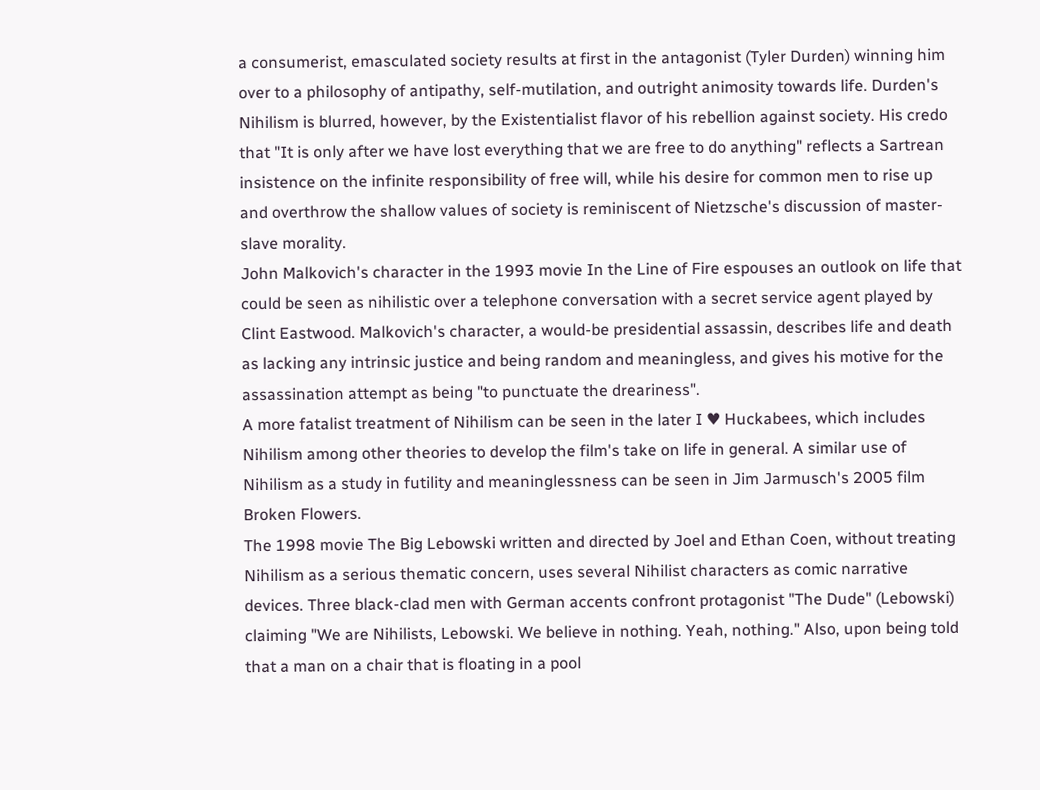a consumerist, emasculated society results at first in the antagonist (Tyler Durden) winning him over to a philosophy of antipathy, self-mutilation, and outright animosity towards life. Durden's Nihilism is blurred, however, by the Existentialist flavor of his rebellion against society. His credo that "It is only after we have lost everything that we are free to do anything" reflects a Sartrean insistence on the infinite responsibility of free will, while his desire for common men to rise up and overthrow the shallow values of society is reminiscent of Nietzsche's discussion of master-slave morality.
John Malkovich's character in the 1993 movie In the Line of Fire espouses an outlook on life that could be seen as nihilistic over a telephone conversation with a secret service agent played by Clint Eastwood. Malkovich's character, a would-be presidential assassin, describes life and death as lacking any intrinsic justice and being random and meaningless, and gives his motive for the assassination attempt as being "to punctuate the dreariness".
A more fatalist treatment of Nihilism can be seen in the later I ♥ Huckabees, which includes Nihilism among other theories to develop the film's take on life in general. A similar use of Nihilism as a study in futility and meaninglessness can be seen in Jim Jarmusch's 2005 film Broken Flowers.
The 1998 movie The Big Lebowski written and directed by Joel and Ethan Coen, without treating Nihilism as a serious thematic concern, uses several Nihilist characters as comic narrative devices. Three black-clad men with German accents confront protagonist "The Dude" (Lebowski) claiming "We are Nihilists, Lebowski. We believe in nothing. Yeah, nothing." Also, upon being told that a man on a chair that is floating in a pool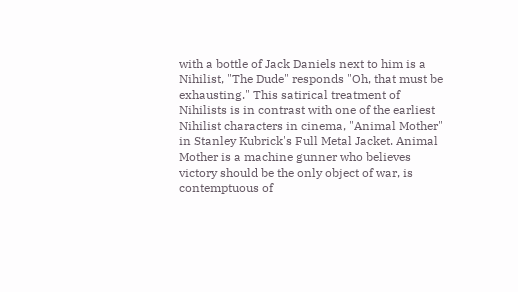with a bottle of Jack Daniels next to him is a Nihilist, "The Dude" responds "Oh, that must be exhausting." This satirical treatment of Nihilists is in contrast with one of the earliest Nihilist characters in cinema, "Animal Mother" in Stanley Kubrick's Full Metal Jacket. Animal Mother is a machine gunner who believes victory should be the only object of war, is contemptuous of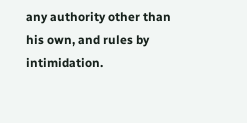any authority other than his own, and rules by intimidation.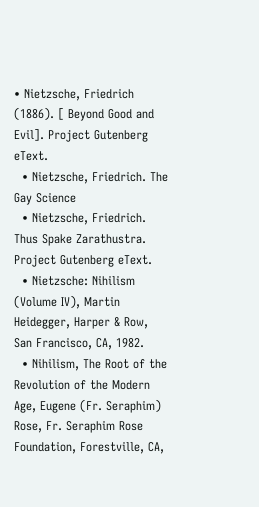• Nietzsche, Friedrich (1886). [ Beyond Good and Evil]. Project Gutenberg eText.
  • Nietzsche, Friedrich. The Gay Science
  • Nietzsche, Friedrich. Thus Spake Zarathustra. Project Gutenberg eText.
  • Nietzsche: Nihilism (Volume IV), Martin Heidegger, Harper & Row, San Francisco, CA, 1982.
  • Nihilism, The Root of the Revolution of the Modern Age, Eugene (Fr. Seraphim) Rose, Fr. Seraphim Rose Foundation, Forestville, CA,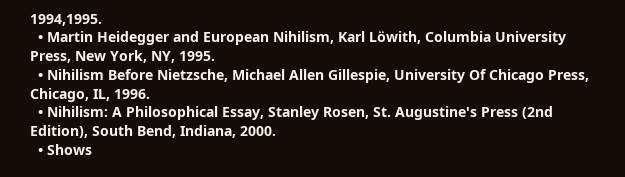1994,1995.
  • Martin Heidegger and European Nihilism, Karl Löwith, Columbia University Press, New York, NY, 1995.
  • Nihilism Before Nietzsche, Michael Allen Gillespie, University Of Chicago Press, Chicago, IL, 1996.
  • Nihilism: A Philosophical Essay, Stanley Rosen, St. Augustine's Press (2nd Edition), South Bend, Indiana, 2000.
  • Shows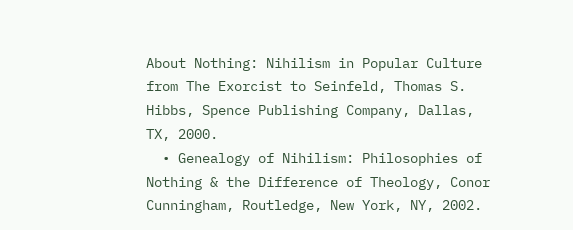About Nothing: Nihilism in Popular Culture from The Exorcist to Seinfeld, Thomas S. Hibbs, Spence Publishing Company, Dallas, TX, 2000.
  • Genealogy of Nihilism: Philosophies of Nothing & the Difference of Theology, Conor Cunningham, Routledge, New York, NY, 2002.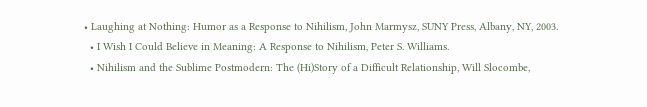• Laughing at Nothing: Humor as a Response to Nihilism, John Marmysz, SUNY Press, Albany, NY, 2003.
  • I Wish I Could Believe in Meaning: A Response to Nihilism, Peter S. Williams.
  • Nihilism and the Sublime Postmodern: The (Hi)Story of a Difficult Relationship, Will Slocombe,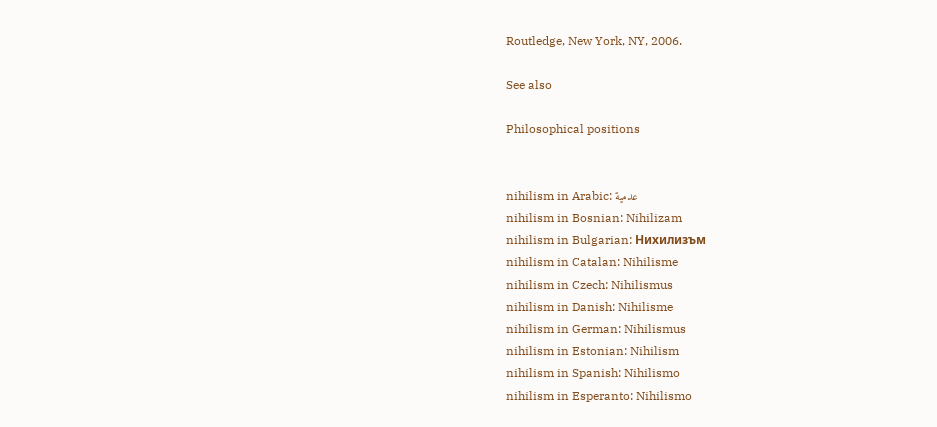Routledge, New York, NY, 2006.

See also

Philosophical positions


nihilism in Arabic: عدمية
nihilism in Bosnian: Nihilizam
nihilism in Bulgarian: Нихилизъм
nihilism in Catalan: Nihilisme
nihilism in Czech: Nihilismus
nihilism in Danish: Nihilisme
nihilism in German: Nihilismus
nihilism in Estonian: Nihilism
nihilism in Spanish: Nihilismo
nihilism in Esperanto: Nihilismo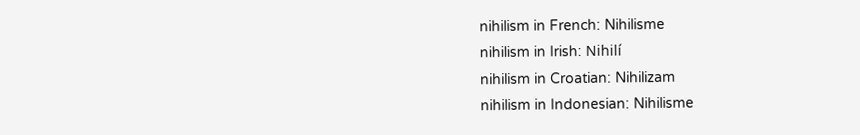nihilism in French: Nihilisme
nihilism in Irish: Nihilí
nihilism in Croatian: Nihilizam
nihilism in Indonesian: Nihilisme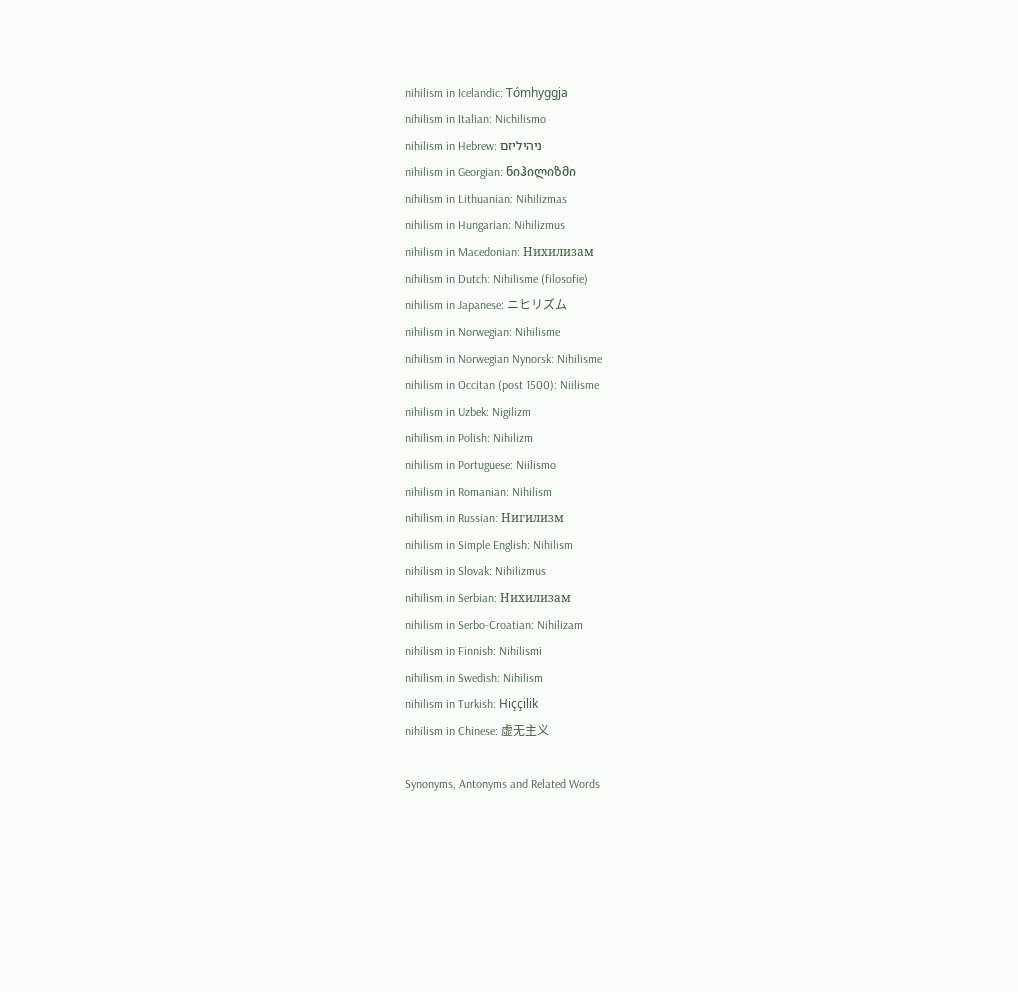nihilism in Icelandic: Tómhyggja
nihilism in Italian: Nichilismo
nihilism in Hebrew: ניהיליזם
nihilism in Georgian: ნიჰილიზმი
nihilism in Lithuanian: Nihilizmas
nihilism in Hungarian: Nihilizmus
nihilism in Macedonian: Нихилизам
nihilism in Dutch: Nihilisme (filosofie)
nihilism in Japanese: ニヒリズム
nihilism in Norwegian: Nihilisme
nihilism in Norwegian Nynorsk: Nihilisme
nihilism in Occitan (post 1500): Niilisme
nihilism in Uzbek: Nigilizm
nihilism in Polish: Nihilizm
nihilism in Portuguese: Niilismo
nihilism in Romanian: Nihilism
nihilism in Russian: Нигилизм
nihilism in Simple English: Nihilism
nihilism in Slovak: Nihilizmus
nihilism in Serbian: Нихилизам
nihilism in Serbo-Croatian: Nihilizam
nihilism in Finnish: Nihilismi
nihilism in Swedish: Nihilism
nihilism in Turkish: Hiççilik
nihilism in Chinese: 虚无主义

Synonyms, Antonyms and Related Words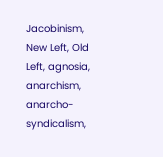Jacobinism, New Left, Old Left, agnosia, anarchism, anarcho-syndicalism,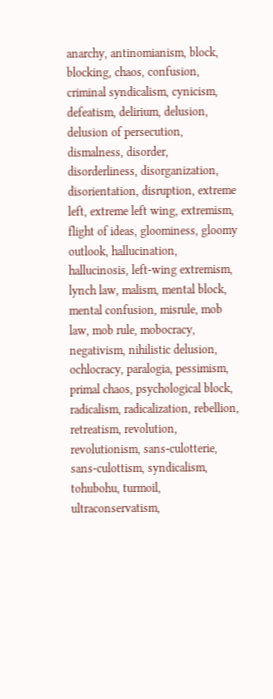anarchy, antinomianism, block, blocking, chaos, confusion, criminal syndicalism, cynicism, defeatism, delirium, delusion, delusion of persecution, dismalness, disorder, disorderliness, disorganization, disorientation, disruption, extreme left, extreme left wing, extremism, flight of ideas, gloominess, gloomy outlook, hallucination, hallucinosis, left-wing extremism, lynch law, malism, mental block, mental confusion, misrule, mob law, mob rule, mobocracy, negativism, nihilistic delusion, ochlocracy, paralogia, pessimism, primal chaos, psychological block, radicalism, radicalization, rebellion, retreatism, revolution, revolutionism, sans-culotterie, sans-culottism, syndicalism, tohubohu, turmoil, ultraconservatism,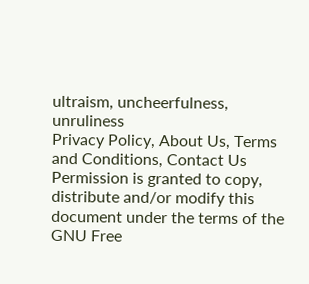ultraism, uncheerfulness, unruliness
Privacy Policy, About Us, Terms and Conditions, Contact Us
Permission is granted to copy, distribute and/or modify this document under the terms of the GNU Free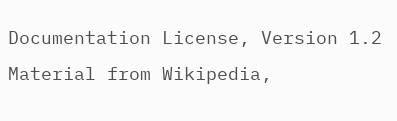Documentation License, Version 1.2
Material from Wikipedia,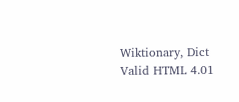Wiktionary, Dict
Valid HTML 4.01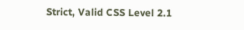Strict, Valid CSS Level 2.1